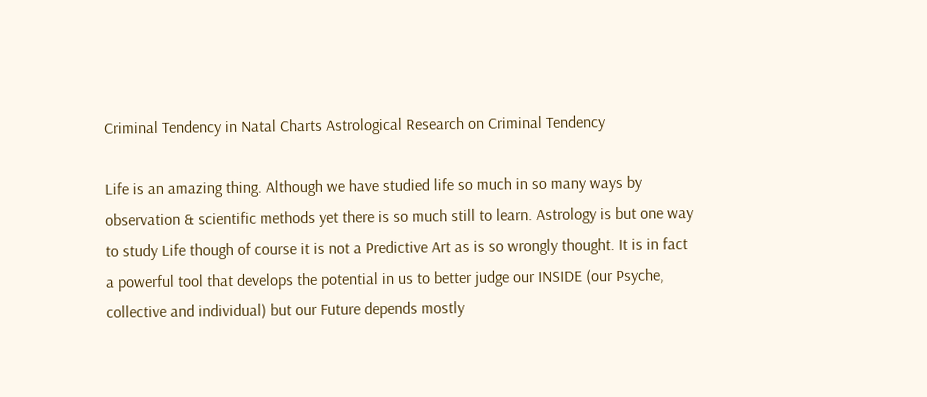Criminal Tendency in Natal Charts Astrological Research on Criminal Tendency

Life is an amazing thing. Although we have studied life so much in so many ways by observation & scientific methods yet there is so much still to learn. Astrology is but one way to study Life though of course it is not a Predictive Art as is so wrongly thought. It is in fact a powerful tool that develops the potential in us to better judge our INSIDE (our Psyche, collective and individual) but our Future depends mostly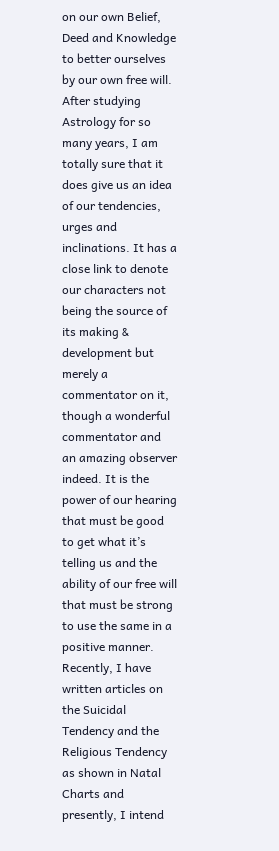on our own Belief, Deed and Knowledge to better ourselves by our own free will. After studying Astrology for so many years, I am totally sure that it does give us an idea of our tendencies, urges and inclinations. It has a close link to denote our characters not being the source of its making & development but merely a commentator on it, though a wonderful commentator and an amazing observer indeed. It is the power of our hearing that must be good to get what it’s telling us and the ability of our free will that must be strong to use the same in a positive manner. Recently, I have written articles on the Suicidal Tendency and the Religious Tendency as shown in Natal Charts and presently, I intend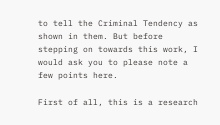to tell the Criminal Tendency as shown in them. But before stepping on towards this work, I would ask you to please note a few points here.

First of all, this is a research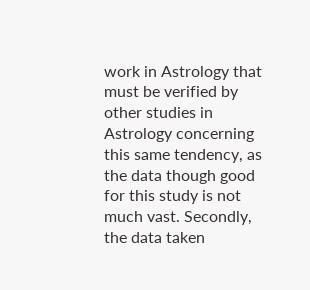work in Astrology that must be verified by other studies in Astrology concerning this same tendency, as the data though good for this study is not much vast. Secondly, the data taken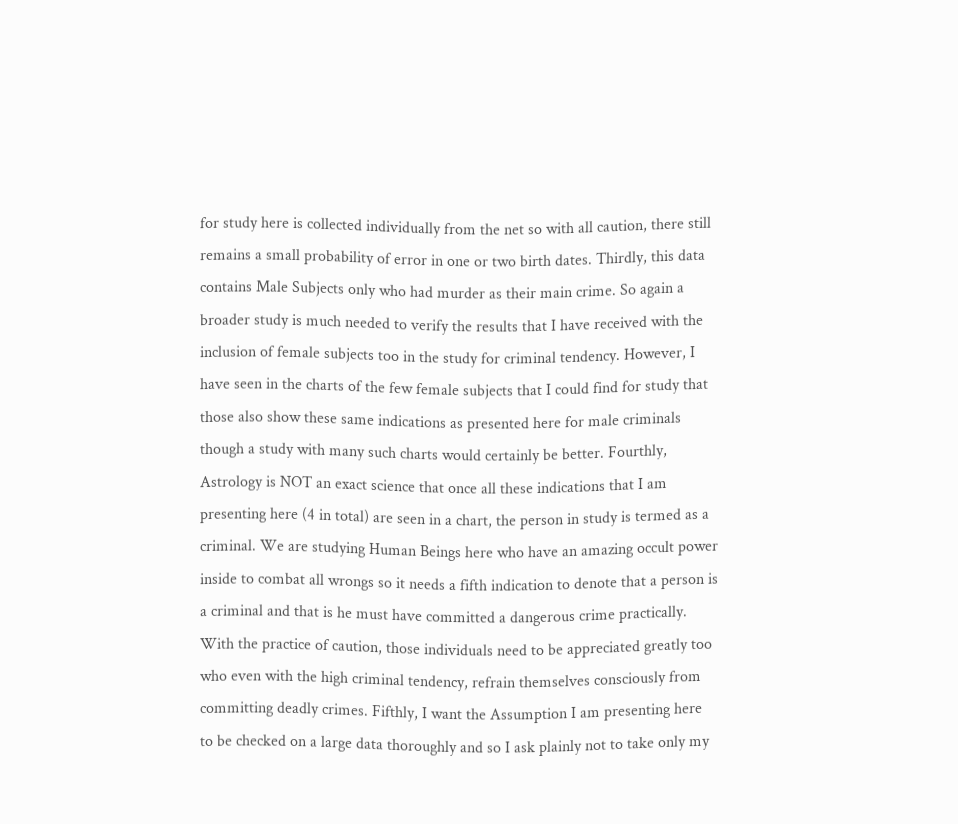for study here is collected individually from the net so with all caution, there still remains a small probability of error in one or two birth dates. Thirdly, this data contains Male Subjects only who had murder as their main crime. So again a broader study is much needed to verify the results that I have received with the inclusion of female subjects too in the study for criminal tendency. However, I have seen in the charts of the few female subjects that I could find for study that those also show these same indications as presented here for male criminals though a study with many such charts would certainly be better. Fourthly, Astrology is NOT an exact science that once all these indications that I am presenting here (4 in total) are seen in a chart, the person in study is termed as a criminal. We are studying Human Beings here who have an amazing occult power inside to combat all wrongs so it needs a fifth indication to denote that a person is a criminal and that is he must have committed a dangerous crime practically. With the practice of caution, those individuals need to be appreciated greatly too who even with the high criminal tendency, refrain themselves consciously from committing deadly crimes. Fifthly, I want the Assumption I am presenting here to be checked on a large data thoroughly and so I ask plainly not to take only my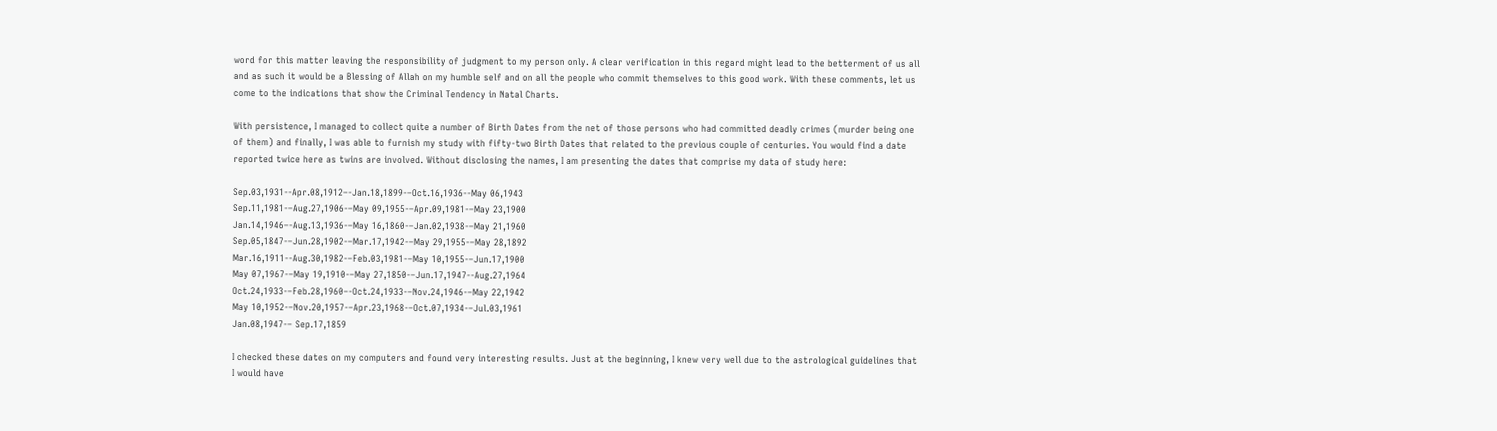word for this matter leaving the responsibility of judgment to my person only. A clear verification in this regard might lead to the betterment of us all and as such it would be a Blessing of Allah on my humble self and on all the people who commit themselves to this good work. With these comments, let us come to the indications that show the Criminal Tendency in Natal Charts.

With persistence, I managed to collect quite a number of Birth Dates from the net of those persons who had committed deadly crimes (murder being one of them) and finally, I was able to furnish my study with fifty-two Birth Dates that related to the previous couple of centuries. You would find a date reported twice here as twins are involved. Without disclosing the names, I am presenting the dates that comprise my data of study here:

Sep.03,1931--Apr.08,1912–-Jan.18,1899-–Oct.16,1936--May 06,1943
Sep.11,1981-–Aug.27,1906-–May 09,1955-–Apr.09,1981-–May 23,1900
Jan.14,1946–-Aug.13,1936-–May 16,1860-–Jan.02,1938-–May 21,1960
Sep.05,1847-–Jun.28,1902-–Mar.17,1942-–May 29,1955-–May 28,1892
Mar.16,1911--Aug.30,1982-–Feb.03,1981-–May 10,1955-–Jun.17,1900
May 07,1967-–May 19,1910-–May 27,1850-–Jun.17,1947--Aug.27,1964
Oct.24,1933-–Feb.28,1960–-Oct.24,1933-–Nov.24,1946-–May 22,1942
May 10,1952-–Nov.20,1957-–Apr.23,1968-–Oct.07,1934-–Jul.03,1961
Jan.08,1947-– Sep.17,1859

I checked these dates on my computers and found very interesting results. Just at the beginning, I knew very well due to the astrological guidelines that I would have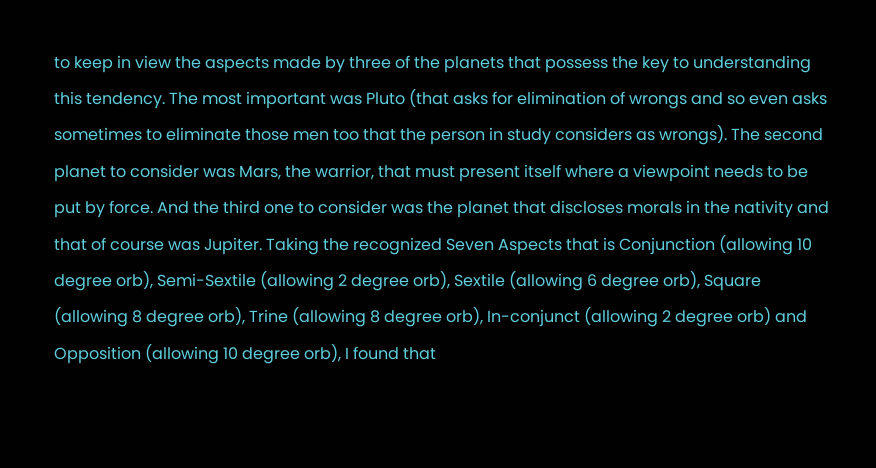to keep in view the aspects made by three of the planets that possess the key to understanding this tendency. The most important was Pluto (that asks for elimination of wrongs and so even asks sometimes to eliminate those men too that the person in study considers as wrongs). The second planet to consider was Mars, the warrior, that must present itself where a viewpoint needs to be put by force. And the third one to consider was the planet that discloses morals in the nativity and that of course was Jupiter. Taking the recognized Seven Aspects that is Conjunction (allowing 10 degree orb), Semi-Sextile (allowing 2 degree orb), Sextile (allowing 6 degree orb), Square (allowing 8 degree orb), Trine (allowing 8 degree orb), In-conjunct (allowing 2 degree orb) and Opposition (allowing 10 degree orb), I found that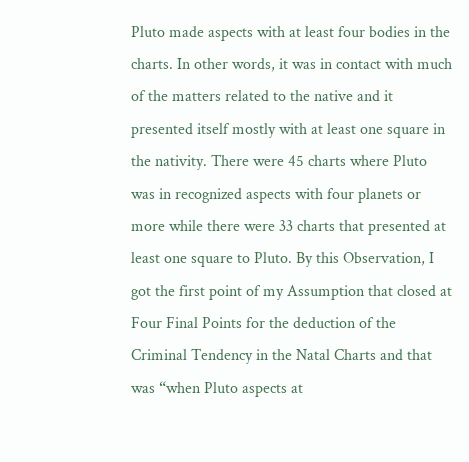Pluto made aspects with at least four bodies in the charts. In other words, it was in contact with much of the matters related to the native and it presented itself mostly with at least one square in the nativity. There were 45 charts where Pluto was in recognized aspects with four planets or more while there were 33 charts that presented at least one square to Pluto. By this Observation, I got the first point of my Assumption that closed at Four Final Points for the deduction of the Criminal Tendency in the Natal Charts and that was “when Pluto aspects at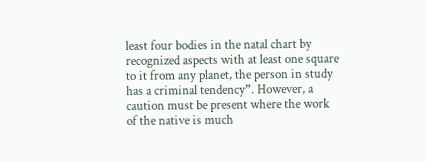least four bodies in the natal chart by recognized aspects with at least one square to it from any planet, the person in study has a criminal tendency”. However, a caution must be present where the work of the native is much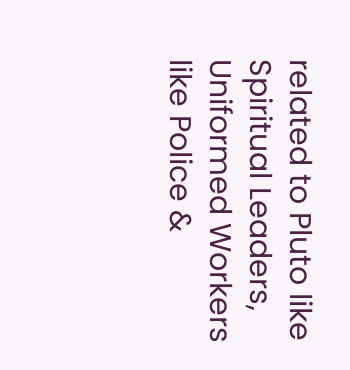related to Pluto like Spiritual Leaders, Uniformed Workers like Police &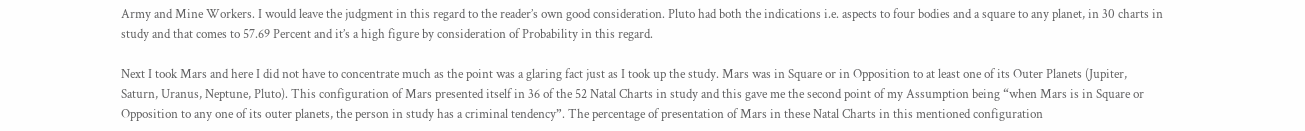Army and Mine Workers. I would leave the judgment in this regard to the reader’s own good consideration. Pluto had both the indications i.e. aspects to four bodies and a square to any planet, in 30 charts in study and that comes to 57.69 Percent and it’s a high figure by consideration of Probability in this regard.

Next I took Mars and here I did not have to concentrate much as the point was a glaring fact just as I took up the study. Mars was in Square or in Opposition to at least one of its Outer Planets (Jupiter, Saturn, Uranus, Neptune, Pluto). This configuration of Mars presented itself in 36 of the 52 Natal Charts in study and this gave me the second point of my Assumption being “when Mars is in Square or Opposition to any one of its outer planets, the person in study has a criminal tendency”. The percentage of presentation of Mars in these Natal Charts in this mentioned configuration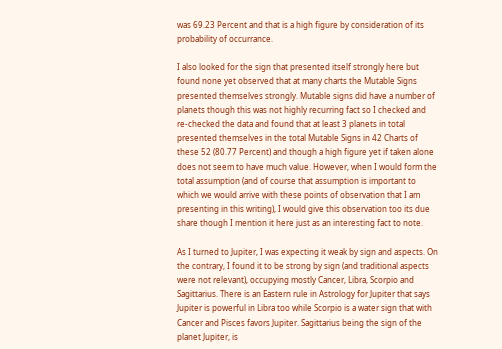was 69.23 Percent and that is a high figure by consideration of its probability of occurrance.

I also looked for the sign that presented itself strongly here but found none yet observed that at many charts the Mutable Signs presented themselves strongly. Mutable signs did have a number of planets though this was not highly recurring fact so I checked and re-checked the data and found that at least 3 planets in total presented themselves in the total Mutable Signs in 42 Charts of these 52 (80.77 Percent) and though a high figure yet if taken alone does not seem to have much value. However, when I would form the total assumption (and of course that assumption is important to which we would arrive with these points of observation that I am presenting in this writing), I would give this observation too its due share though I mention it here just as an interesting fact to note.

As I turned to Jupiter, I was expecting it weak by sign and aspects. On the contrary, I found it to be strong by sign (and traditional aspects were not relevant), occupying mostly Cancer, Libra, Scorpio and Sagittarius. There is an Eastern rule in Astrology for Jupiter that says Jupiter is powerful in Libra too while Scorpio is a water sign that with Cancer and Pisces favors Jupiter. Sagittarius being the sign of the planet Jupiter, is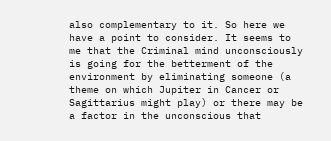also complementary to it. So here we have a point to consider. It seems to me that the Criminal mind unconsciously is going for the betterment of the environment by eliminating someone (a theme on which Jupiter in Cancer or Sagittarius might play) or there may be a factor in the unconscious that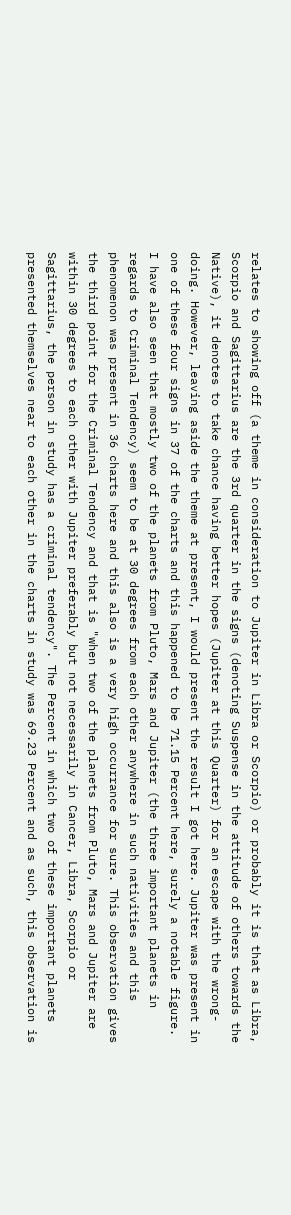relates to showing off (a theme in consideration to Jupiter in Libra or Scorpio) or probably it is that as Libra, Scorpio and Sagittarius are the 3rd quarter in the signs (denoting Suspense in the attitude of others towards the Native), it denotes to take chance having better hopes (Jupiter at this Quarter) for an escape with the wrong-doing. However, leaving aside the theme at present, I would present the result I got here. Jupiter was present in one of these four signs in 37 of the charts and this happened to be 71.15 Percent here, surely a notable figure. I have also seen that mostly two of the planets from Pluto, Mars and Jupiter (the three important planets in regards to Criminal Tendency) seem to be at 30 degrees from each other anywhere in such nativities and this phenomenon was present in 36 charts here and this also is a very high occurrance for sure. This observation gives the third point for the Criminal Tendency and that is "when two of the planets from Pluto, Mars and Jupiter are within 30 degrees to each other with Jupiter preferably but not necessarily in Cancer, Libra, Scorpio or Sagittarius, the person in study has a criminal tendency". The Percent in which two of these important planets presented themselves near to each other in the charts in study was 69.23 Percent and as such, this observation is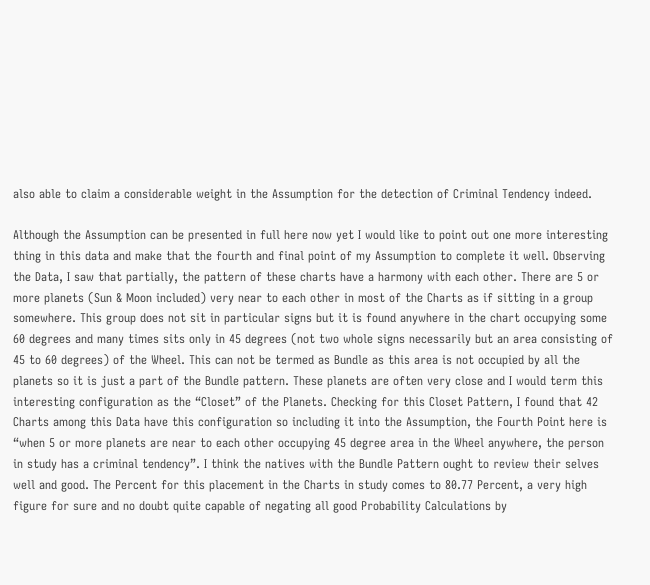also able to claim a considerable weight in the Assumption for the detection of Criminal Tendency indeed.

Although the Assumption can be presented in full here now yet I would like to point out one more interesting thing in this data and make that the fourth and final point of my Assumption to complete it well. Observing the Data, I saw that partially, the pattern of these charts have a harmony with each other. There are 5 or more planets (Sun & Moon included) very near to each other in most of the Charts as if sitting in a group somewhere. This group does not sit in particular signs but it is found anywhere in the chart occupying some 60 degrees and many times sits only in 45 degrees (not two whole signs necessarily but an area consisting of 45 to 60 degrees) of the Wheel. This can not be termed as Bundle as this area is not occupied by all the planets so it is just a part of the Bundle pattern. These planets are often very close and I would term this interesting configuration as the “Closet” of the Planets. Checking for this Closet Pattern, I found that 42 Charts among this Data have this configuration so including it into the Assumption, the Fourth Point here is “when 5 or more planets are near to each other occupying 45 degree area in the Wheel anywhere, the person in study has a criminal tendency”. I think the natives with the Bundle Pattern ought to review their selves well and good. The Percent for this placement in the Charts in study comes to 80.77 Percent, a very high figure for sure and no doubt quite capable of negating all good Probability Calculations by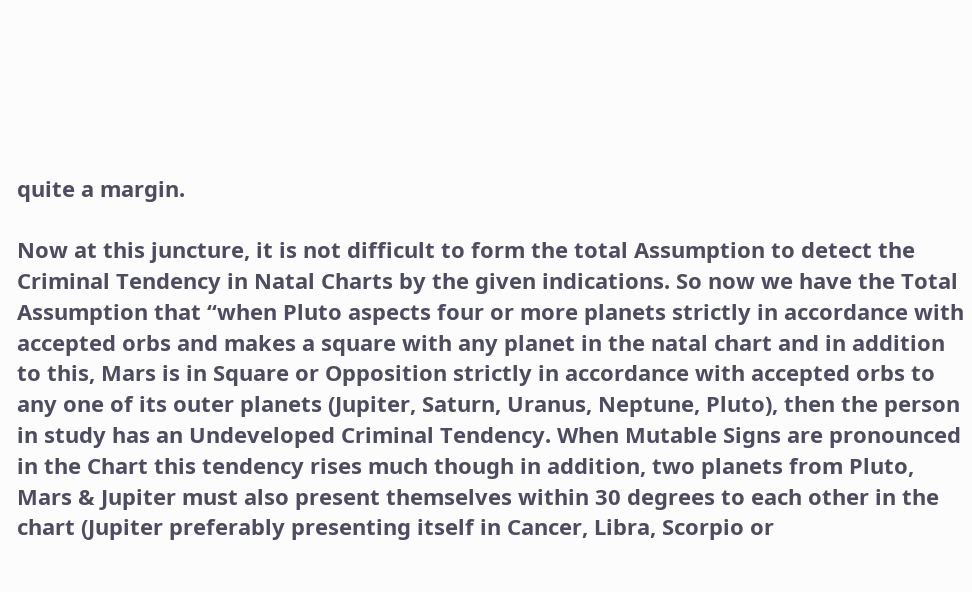quite a margin.

Now at this juncture, it is not difficult to form the total Assumption to detect the Criminal Tendency in Natal Charts by the given indications. So now we have the Total Assumption that “when Pluto aspects four or more planets strictly in accordance with accepted orbs and makes a square with any planet in the natal chart and in addition to this, Mars is in Square or Opposition strictly in accordance with accepted orbs to any one of its outer planets (Jupiter, Saturn, Uranus, Neptune, Pluto), then the person in study has an Undeveloped Criminal Tendency. When Mutable Signs are pronounced in the Chart this tendency rises much though in addition, two planets from Pluto, Mars & Jupiter must also present themselves within 30 degrees to each other in the chart (Jupiter preferably presenting itself in Cancer, Libra, Scorpio or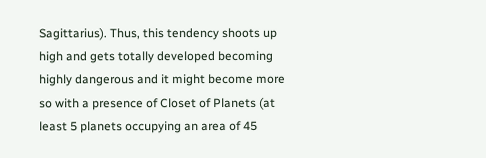Sagittarius). Thus, this tendency shoots up high and gets totally developed becoming highly dangerous and it might become more so with a presence of Closet of Planets (at least 5 planets occupying an area of 45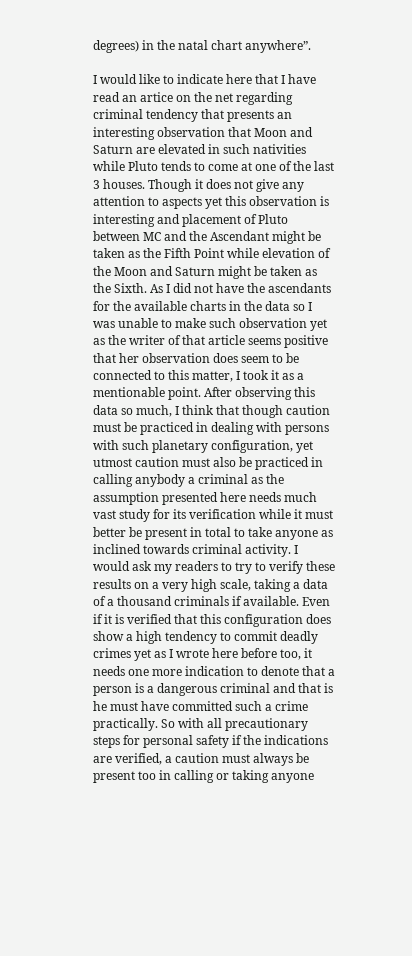degrees) in the natal chart anywhere”.

I would like to indicate here that I have read an artice on the net regarding criminal tendency that presents an interesting observation that Moon and Saturn are elevated in such nativities while Pluto tends to come at one of the last 3 houses. Though it does not give any attention to aspects yet this observation is interesting and placement of Pluto between MC and the Ascendant might be taken as the Fifth Point while elevation of the Moon and Saturn might be taken as the Sixth. As I did not have the ascendants for the available charts in the data so I was unable to make such observation yet as the writer of that article seems positive that her observation does seem to be connected to this matter, I took it as a mentionable point. After observing this data so much, I think that though caution must be practiced in dealing with persons with such planetary configuration, yet utmost caution must also be practiced in calling anybody a criminal as the assumption presented here needs much vast study for its verification while it must better be present in total to take anyone as inclined towards criminal activity. I would ask my readers to try to verify these results on a very high scale, taking a data of a thousand criminals if available. Even if it is verified that this configuration does show a high tendency to commit deadly crimes yet as I wrote here before too, it needs one more indication to denote that a person is a dangerous criminal and that is he must have committed such a crime practically. So with all precautionary steps for personal safety if the indications are verified, a caution must always be present too in calling or taking anyone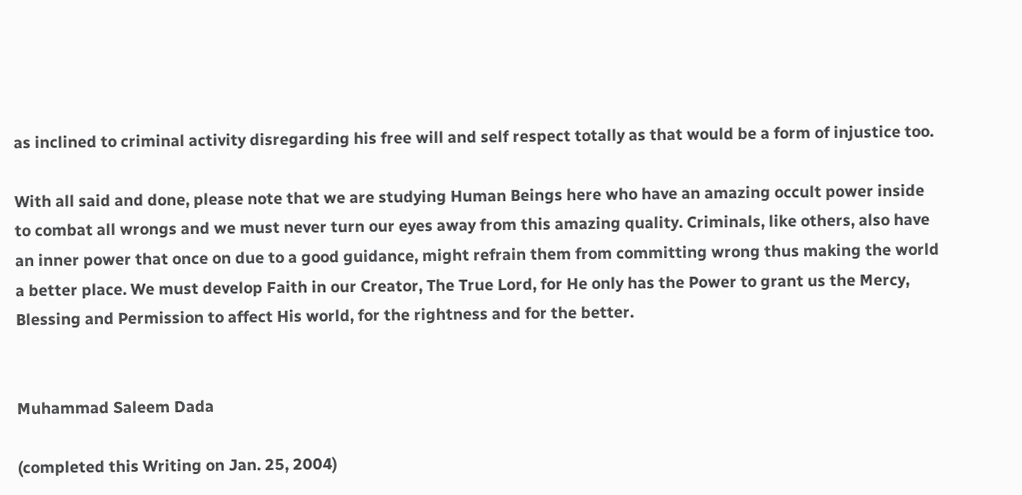as inclined to criminal activity disregarding his free will and self respect totally as that would be a form of injustice too.

With all said and done, please note that we are studying Human Beings here who have an amazing occult power inside to combat all wrongs and we must never turn our eyes away from this amazing quality. Criminals, like others, also have an inner power that once on due to a good guidance, might refrain them from committing wrong thus making the world a better place. We must develop Faith in our Creator, The True Lord, for He only has the Power to grant us the Mercy, Blessing and Permission to affect His world, for the rightness and for the better.


Muhammad Saleem Dada

(completed this Writing on Jan. 25, 2004)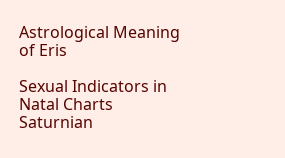Astrological Meaning of Eris

Sexual Indicators in Natal Charts
Saturnian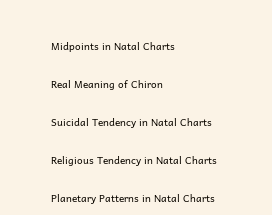Midpoints in Natal Charts

Real Meaning of Chiron

Suicidal Tendency in Natal Charts

Religious Tendency in Natal Charts

Planetary Patterns in Natal Charts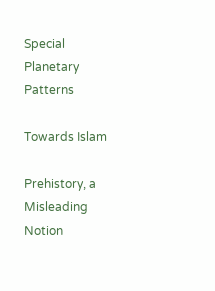Special Planetary Patterns

Towards Islam

Prehistory, a Misleading Notion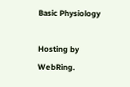Basic Physiology

Hosting by WebRing.